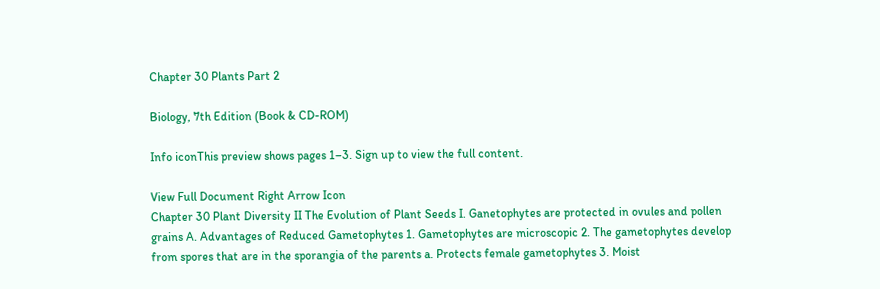Chapter 30 Plants Part 2

Biology, 7th Edition (Book & CD-ROM)

Info iconThis preview shows pages 1–3. Sign up to view the full content.

View Full Document Right Arrow Icon
Chapter 30 Plant Diversity II The Evolution of Plant Seeds I. Ganetophytes are protected in ovules and pollen grains A. Advantages of Reduced Gametophytes 1. Gametophytes are microscopic 2. The gametophytes develop from spores that are in the sporangia of the parents a. Protects female gametophytes 3. Moist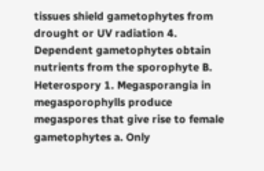tissues shield gametophytes from drought or UV radiation 4. Dependent gametophytes obtain nutrients from the sporophyte B. Heterospory 1. Megasporangia in megasporophylls produce megaspores that give rise to female gametophytes a. Only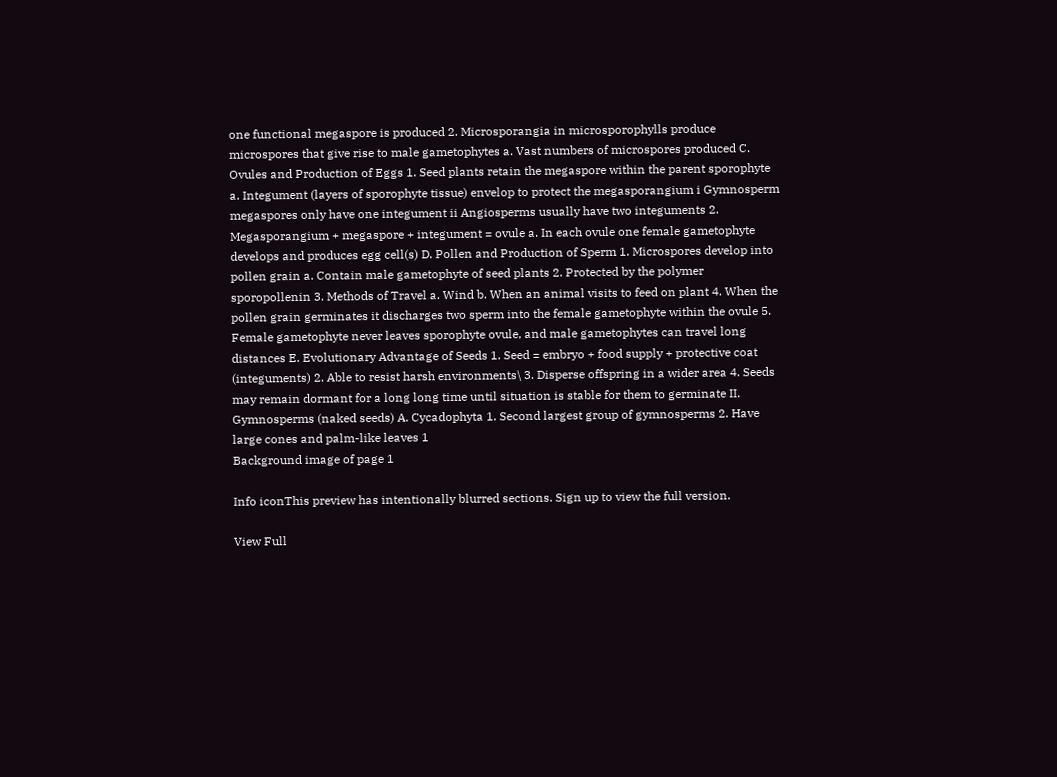one functional megaspore is produced 2. Microsporangia in microsporophylls produce microspores that give rise to male gametophytes a. Vast numbers of microspores produced C. Ovules and Production of Eggs 1. Seed plants retain the megaspore within the parent sporophyte a. Integument (layers of sporophyte tissue) envelop to protect the megasporangium i Gymnosperm megaspores only have one integument ii Angiosperms usually have two integuments 2. Megasporangium + megaspore + integument = ovule a. In each ovule one female gametophyte develops and produces egg cell(s) D. Pollen and Production of Sperm 1. Microspores develop into pollen grain a. Contain male gametophyte of seed plants 2. Protected by the polymer sporopollenin 3. Methods of Travel a. Wind b. When an animal visits to feed on plant 4. When the pollen grain germinates it discharges two sperm into the female gametophyte within the ovule 5. Female gametophyte never leaves sporophyte ovule, and male gametophytes can travel long distances E. Evolutionary Advantage of Seeds 1. Seed = embryo + food supply + protective coat (integuments) 2. Able to resist harsh environments\ 3. Disperse offspring in a wider area 4. Seeds may remain dormant for a long long time until situation is stable for them to germinate II. Gymnosperms (naked seeds) A. Cycadophyta 1. Second largest group of gymnosperms 2. Have large cones and palm-like leaves 1
Background image of page 1

Info iconThis preview has intentionally blurred sections. Sign up to view the full version.

View Full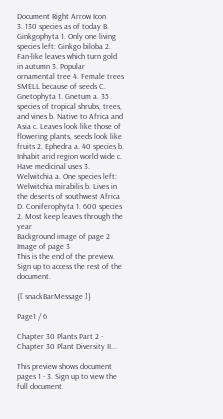Document Right Arrow Icon
3. 130 species as of today B. Ginkgophyta 1. Only one living species left: Ginkgo biloba 2. Fan-like leaves which turn gold in autumn 3. Popular ornamental tree 4. Female trees SMELL because of seeds C. Gnetophyta 1. Gnetum a. 35 species of tropical shrubs, trees, and vines b. Native to Africa and Asia c. Leaves look like those of flowering plants, seeds look like fruits 2. Ephedra a. 40 species b. Inhabit arid region world wide c. Have medicinal uses 3. Welwitchia a. One species left: Welwitchia mirabilis b. Lives in the deserts of southwest Africa D. Coniferophyta 1. 600 species 2. Most keep leaves through the year
Background image of page 2
Image of page 3
This is the end of the preview. Sign up to access the rest of the document.

{[ snackBarMessage ]}

Page1 / 6

Chapter 30 Plants Part 2 - Chapter 30 Plant Diversity II...

This preview shows document pages 1 - 3. Sign up to view the full document.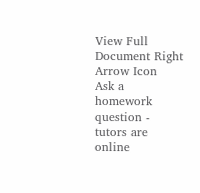View Full Document Right Arrow Icon
Ask a homework question - tutors are online